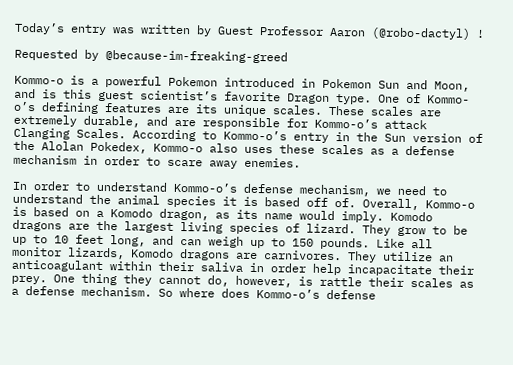Today’s entry was written by Guest Professor Aaron (@robo-dactyl) !

Requested by @because-im-freaking-greed

Kommo-o is a powerful Pokemon introduced in Pokemon Sun and Moon, and is this guest scientist’s favorite Dragon type. One of Kommo-o’s defining features are its unique scales. These scales are extremely durable, and are responsible for Kommo-o’s attack Clanging Scales. According to Kommo-o’s entry in the Sun version of the Alolan Pokedex, Kommo-o also uses these scales as a defense mechanism in order to scare away enemies.

In order to understand Kommo-o’s defense mechanism, we need to understand the animal species it is based off of. Overall, Kommo-o is based on a Komodo dragon, as its name would imply. Komodo dragons are the largest living species of lizard. They grow to be up to 10 feet long, and can weigh up to 150 pounds. Like all monitor lizards, Komodo dragons are carnivores. They utilize an anticoagulant within their saliva in order help incapacitate their prey. One thing they cannot do, however, is rattle their scales as a defense mechanism. So where does Kommo-o’s defense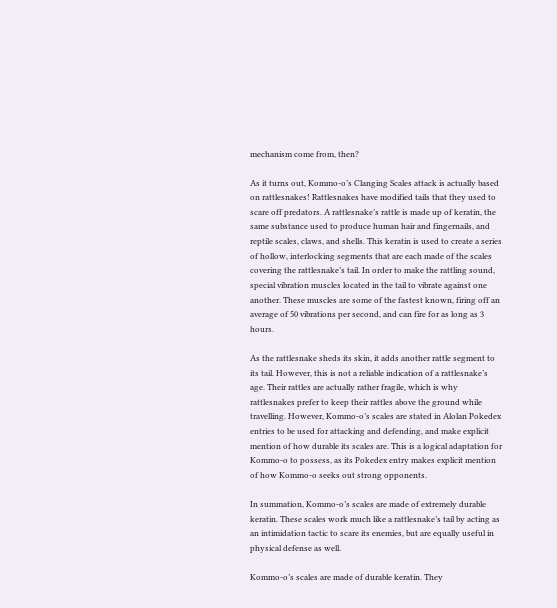mechanism come from, then?

As it turns out, Kommo-o’s Clanging Scales attack is actually based on rattlesnakes! Rattlesnakes have modified tails that they used to scare off predators. A rattlesnake’s rattle is made up of keratin, the same substance used to produce human hair and fingernails, and reptile scales, claws, and shells. This keratin is used to create a series of hollow, interlocking segments that are each made of the scales covering the rattlesnake’s tail. In order to make the rattling sound, special vibration muscles located in the tail to vibrate against one another. These muscles are some of the fastest known, firing off an average of 50 vibrations per second, and can fire for as long as 3 hours.

As the rattlesnake sheds its skin, it adds another rattle segment to its tail. However, this is not a reliable indication of a rattlesnake’s age. Their rattles are actually rather fragile, which is why rattlesnakes prefer to keep their rattles above the ground while travelling. However, Kommo-o’s scales are stated in Alolan Pokedex entries to be used for attacking and defending, and make explicit mention of how durable its scales are. This is a logical adaptation for Kommo-o to possess, as its Pokedex entry makes explicit mention of how Kommo-o seeks out strong opponents.

In summation, Kommo-o’s scales are made of extremely durable keratin. These scales work much like a rattlesnake’s tail by acting as an intimidation tactic to scare its enemies, but are equally useful in physical defense as well.

Kommo-o’s scales are made of durable keratin. They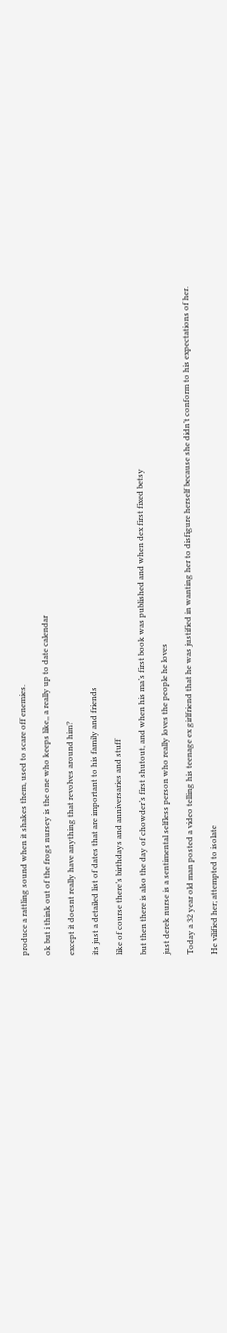produce a rattling sound when it shakes them, used to scare off enemies.

ok but i think out of the frogs nursey is the one who keeps like,, a really up to date calendar

except it doesnt really have anything that revolves around him?

its just a detailed list of dates that are important to his family and friends

like of course there’s birthdays and anniversaries and stuff

but then there is also the day of chowder’s first shutout, and when his ma’s first book was published and when dex first fixed betsy

just derek nurse is a sentimental selfless person who really loves the people he loves

Today a 32 year old man posted a video telling his teenage ex girlfriend that he was justified in wanting her to disfigure herself because she didn’t conform to his expectations of her.

He vilified her; attempted to isolate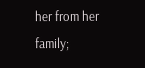her from her family;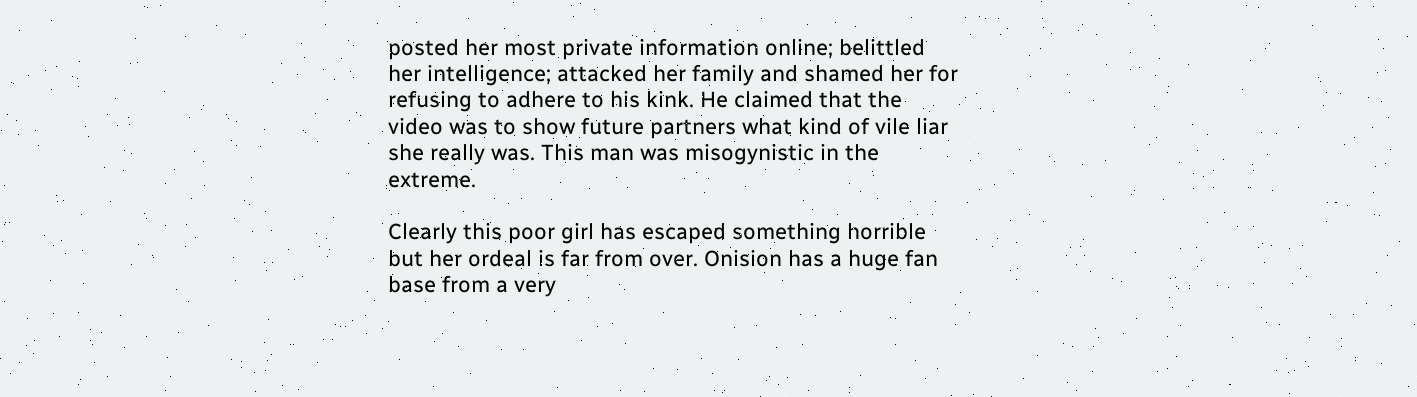posted her most private information online; belittled her intelligence; attacked her family and shamed her for refusing to adhere to his kink. He claimed that the video was to show future partners what kind of vile liar she really was. This man was misogynistic in the extreme.

Clearly this poor girl has escaped something horrible but her ordeal is far from over. Onision has a huge fan base from a very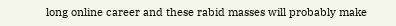long online career and these rabid masses will probably make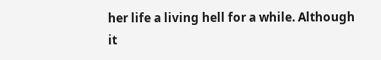her life a living hell for a while. Although it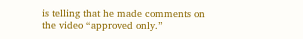is telling that he made comments on the video “approved only.”